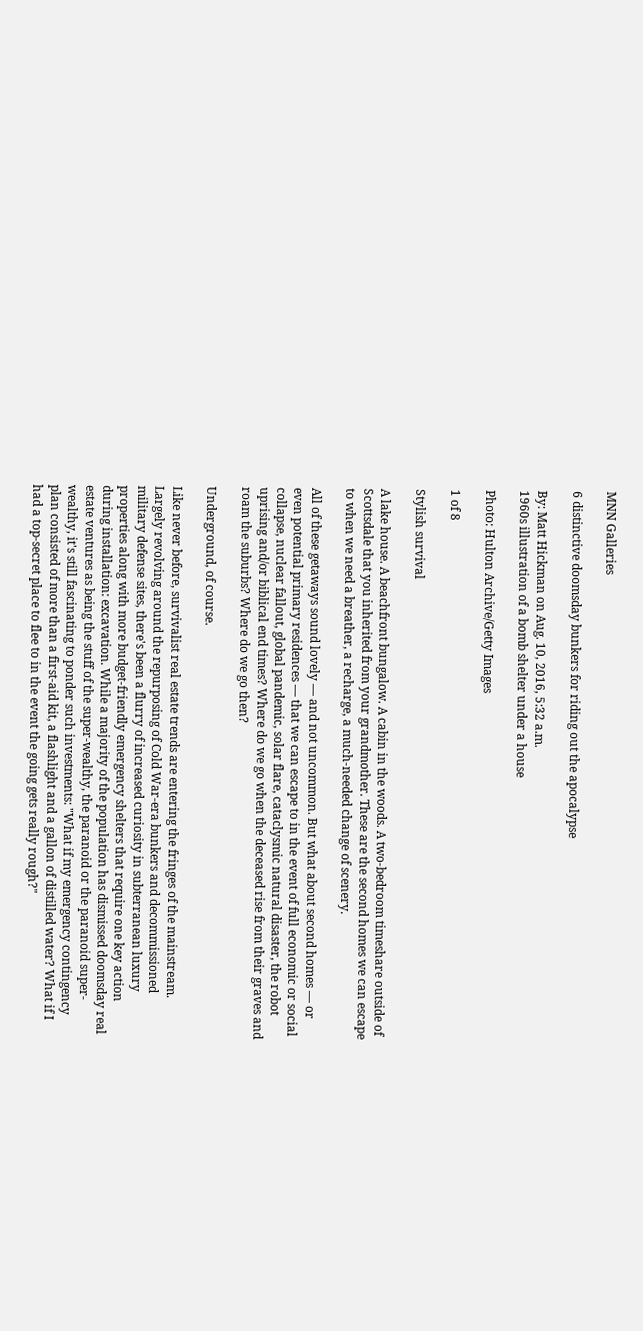MNN Galleries

6 distinctive doomsday bunkers for riding out the apocalypse

By: Matt Hickman on Aug. 10, 2016, 5:32 a.m.
1960s illustration of a bomb shelter under a house

Photo: Hulton Archive/Getty Images

1 of 8

Stylish survival

A lake house. A beachfront bungalow. A cabin in the woods. A two-bedroom timeshare outside of Scottsdale that you inherited from your grandmother. These are the second homes we can escape to when we need a breather, a recharge, a much-needed change of scenery.

All of these getaways sound lovely — and not uncommon. But what about second homes — or even potential primary residences — that we can escape to in the event of full economic or social collapse, nuclear fallout, global pandemic, solar flare, cataclysmic natural disaster, the robot uprising and/or biblical end times? Where do we go when the deceased rise from their graves and roam the suburbs? Where do we go then?

Underground, of course.

Like never before, survivalist real estate trends are entering the fringes of the mainstream. Largely revolving around the repurposing of Cold War-era bunkers and decommissioned military defense sites, there's been a flurry of increased curiosity in subterranean luxury properties along with more budget-friendly emergency shelters that require one key action during installation: excavation. While a majority of the population has dismissed doomsday real estate ventures as being the stuff of the super-wealthy, the paranoid or the paranoid super-wealthy, it's still fascinating to ponder such investments: "What if my emergency contingency plan consisted of more than a first-aid kit, a flashlight and a gallon of distilled water? What if I had a top-secret place to flee to in the event the going gets really rough?"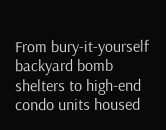From bury-it-yourself backyard bomb shelters to high-end condo units housed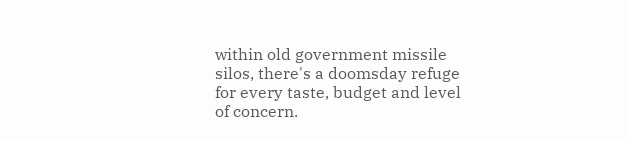within old government missile silos, there's a doomsday refuge for every taste, budget and level of concern.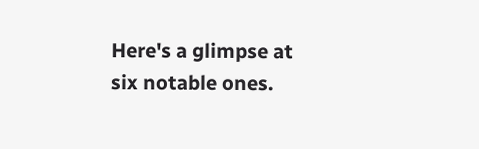Here's a glimpse at six notable ones.